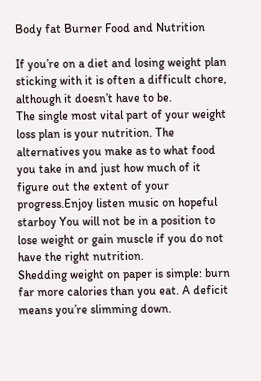Body fat Burner Food and Nutrition

If you’re on a diet and losing weight plan sticking with it is often a difficult chore, although it doesn’t have to be.
The single most vital part of your weight loss plan is your nutrition. The alternatives you make as to what food you take in and just how much of it figure out the extent of your progress.Enjoy listen music on hopeful starboy You will not be in a position to lose weight or gain muscle if you do not have the right nutrition.
Shedding weight on paper is simple: burn far more calories than you eat. A deficit means you’re slimming down.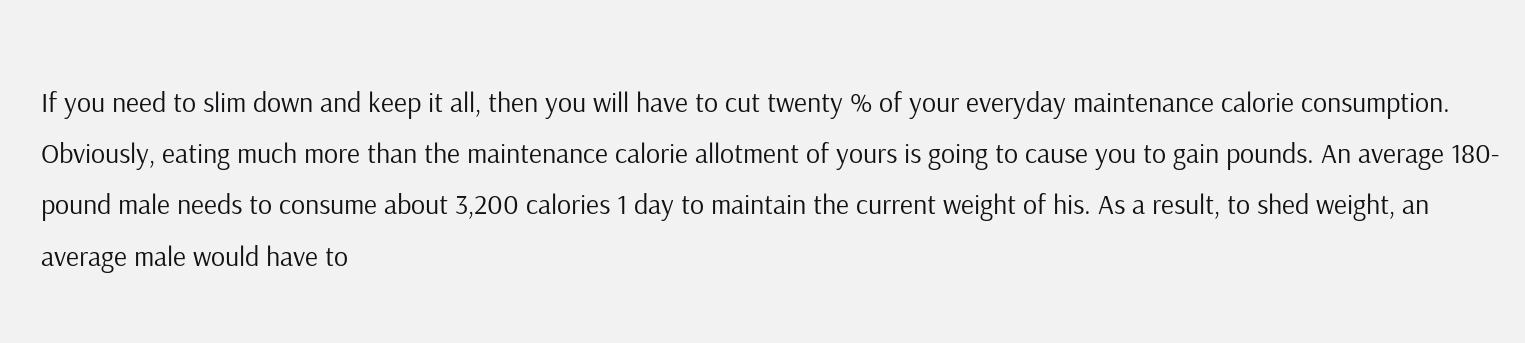If you need to slim down and keep it all, then you will have to cut twenty % of your everyday maintenance calorie consumption. Obviously, eating much more than the maintenance calorie allotment of yours is going to cause you to gain pounds. An average 180-pound male needs to consume about 3,200 calories 1 day to maintain the current weight of his. As a result, to shed weight, an average male would have to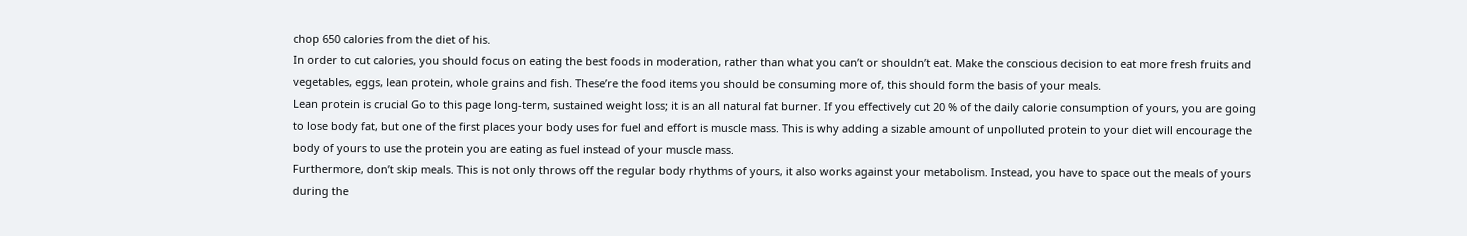chop 650 calories from the diet of his.
In order to cut calories, you should focus on eating the best foods in moderation, rather than what you can’t or shouldn’t eat. Make the conscious decision to eat more fresh fruits and vegetables, eggs, lean protein, whole grains and fish. These’re the food items you should be consuming more of, this should form the basis of your meals.
Lean protein is crucial Go to this page long-term, sustained weight loss; it is an all natural fat burner. If you effectively cut 20 % of the daily calorie consumption of yours, you are going to lose body fat, but one of the first places your body uses for fuel and effort is muscle mass. This is why adding a sizable amount of unpolluted protein to your diet will encourage the body of yours to use the protein you are eating as fuel instead of your muscle mass.
Furthermore, don’t skip meals. This is not only throws off the regular body rhythms of yours, it also works against your metabolism. Instead, you have to space out the meals of yours during the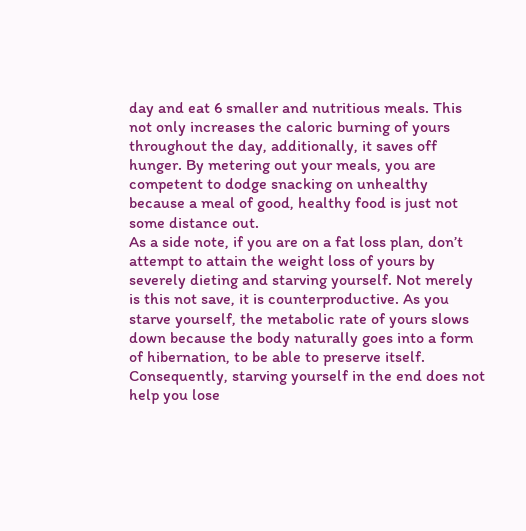day and eat 6 smaller and nutritious meals. This not only increases the caloric burning of yours throughout the day, additionally, it saves off hunger. By metering out your meals, you are competent to dodge snacking on unhealthy because a meal of good, healthy food is just not some distance out.
As a side note, if you are on a fat loss plan, don’t attempt to attain the weight loss of yours by severely dieting and starving yourself. Not merely is this not save, it is counterproductive. As you starve yourself, the metabolic rate of yours slows down because the body naturally goes into a form of hibernation, to be able to preserve itself. Consequently, starving yourself in the end does not help you lose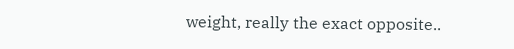weight, really the exact opposite..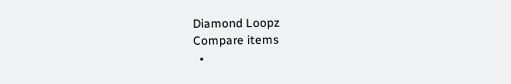Diamond Loopz
Compare items
  •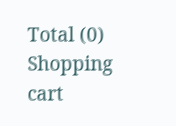Total (0)
Shopping cart